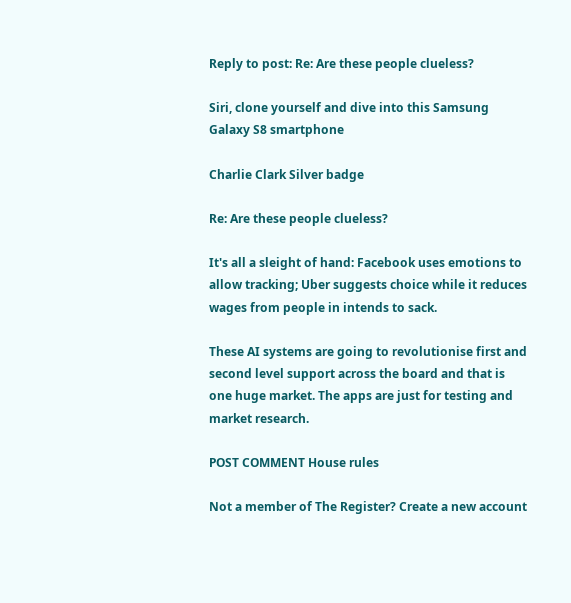Reply to post: Re: Are these people clueless?

Siri, clone yourself and dive into this Samsung Galaxy S8 smartphone

Charlie Clark Silver badge

Re: Are these people clueless?

It's all a sleight of hand: Facebook uses emotions to allow tracking; Uber suggests choice while it reduces wages from people in intends to sack.

These AI systems are going to revolutionise first and second level support across the board and that is one huge market. The apps are just for testing and market research.

POST COMMENT House rules

Not a member of The Register? Create a new account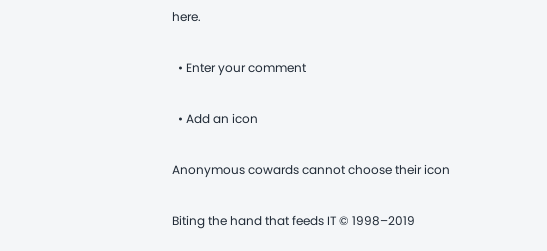here.

  • Enter your comment

  • Add an icon

Anonymous cowards cannot choose their icon

Biting the hand that feeds IT © 1998–2019